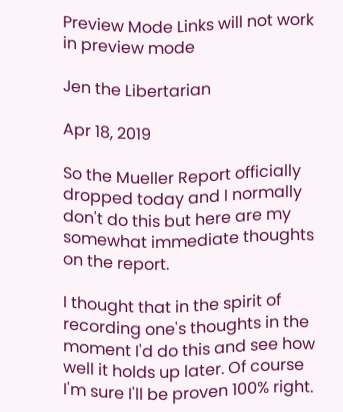Preview Mode Links will not work in preview mode

Jen the Libertarian

Apr 18, 2019

So the Mueller Report officially dropped today and I normally don't do this but here are my somewhat immediate thoughts on the report.

I thought that in the spirit of recording one's thoughts in the moment I'd do this and see how well it holds up later. Of course I'm sure I'll be proven 100% right.